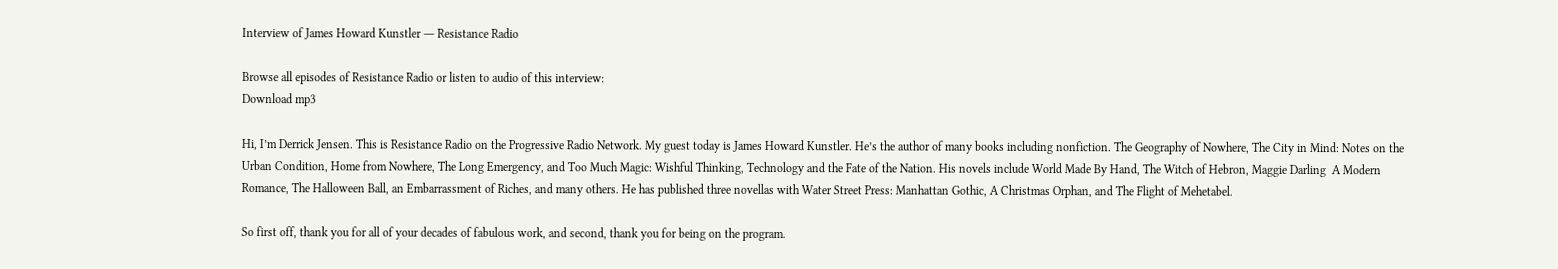Interview of James Howard Kunstler ― Resistance Radio

Browse all episodes of Resistance Radio or listen to audio of this interview:
Download mp3

Hi, I’m Derrick Jensen. This is Resistance Radio on the Progressive Radio Network. My guest today is James Howard Kunstler. He’s the author of many books including nonfiction. The Geography of Nowhere, The City in Mind: Notes on the Urban Condition, Home from Nowhere, The Long Emergency, and Too Much Magic: Wishful Thinking, Technology and the Fate of the Nation. His novels include World Made By Hand, The Witch of Hebron, Maggie Darling  A Modern Romance, The Halloween Ball, an Embarrassment of Riches, and many others. He has published three novellas with Water Street Press: Manhattan Gothic, A Christmas Orphan, and The Flight of Mehetabel.

So first off, thank you for all of your decades of fabulous work, and second, thank you for being on the program.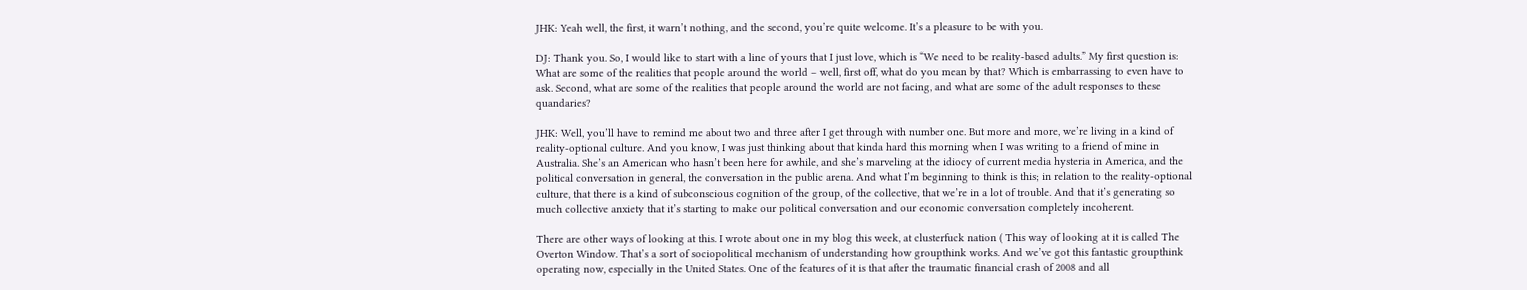JHK: Yeah well, the first, it warn’t nothing, and the second, you’re quite welcome. It’s a pleasure to be with you.

DJ: Thank you. So, I would like to start with a line of yours that I just love, which is “We need to be reality-based adults.” My first question is: What are some of the realities that people around the world – well, first off, what do you mean by that? Which is embarrassing to even have to ask. Second, what are some of the realities that people around the world are not facing, and what are some of the adult responses to these quandaries?

JHK: Well, you’ll have to remind me about two and three after I get through with number one. But more and more, we’re living in a kind of reality-optional culture. And you know, I was just thinking about that kinda hard this morning when I was writing to a friend of mine in Australia. She’s an American who hasn’t been here for awhile, and she’s marveling at the idiocy of current media hysteria in America, and the political conversation in general, the conversation in the public arena. And what I’m beginning to think is this; in relation to the reality-optional culture, that there is a kind of subconscious cognition of the group, of the collective, that we’re in a lot of trouble. And that it’s generating so much collective anxiety that it’s starting to make our political conversation and our economic conversation completely incoherent.

There are other ways of looking at this. I wrote about one in my blog this week, at clusterfuck nation ( This way of looking at it is called The Overton Window. That’s a sort of sociopolitical mechanism of understanding how groupthink works. And we’ve got this fantastic groupthink operating now, especially in the United States. One of the features of it is that after the traumatic financial crash of 2008 and all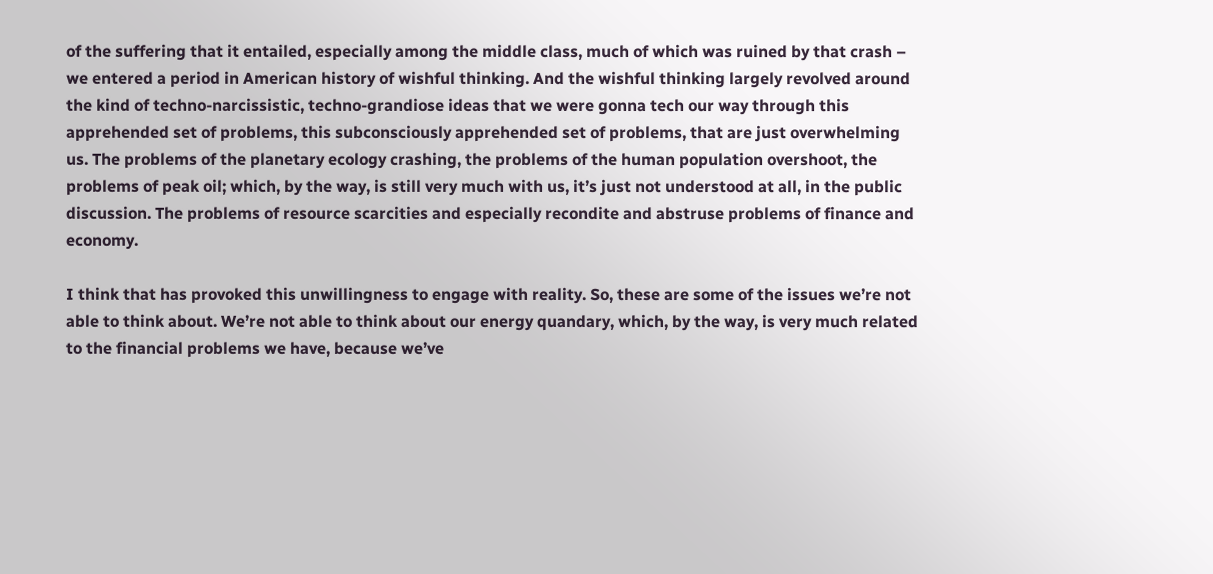of the suffering that it entailed, especially among the middle class, much of which was ruined by that crash – we entered a period in American history of wishful thinking. And the wishful thinking largely revolved around the kind of techno-narcissistic, techno-grandiose ideas that we were gonna tech our way through this apprehended set of problems, this subconsciously apprehended set of problems, that are just overwhelming us. The problems of the planetary ecology crashing, the problems of the human population overshoot, the problems of peak oil; which, by the way, is still very much with us, it’s just not understood at all, in the public discussion. The problems of resource scarcities and especially recondite and abstruse problems of finance and economy.

I think that has provoked this unwillingness to engage with reality. So, these are some of the issues we’re not able to think about. We’re not able to think about our energy quandary, which, by the way, is very much related to the financial problems we have, because we’ve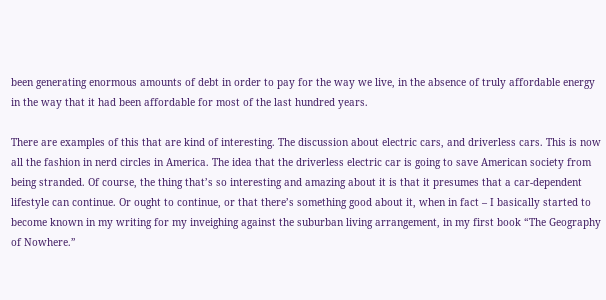been generating enormous amounts of debt in order to pay for the way we live, in the absence of truly affordable energy in the way that it had been affordable for most of the last hundred years.

There are examples of this that are kind of interesting. The discussion about electric cars, and driverless cars. This is now all the fashion in nerd circles in America. The idea that the driverless electric car is going to save American society from being stranded. Of course, the thing that’s so interesting and amazing about it is that it presumes that a car-dependent lifestyle can continue. Or ought to continue, or that there’s something good about it, when in fact – I basically started to become known in my writing for my inveighing against the suburban living arrangement, in my first book “The Geography of Nowhere.”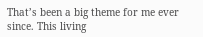That’s been a big theme for me ever since. This living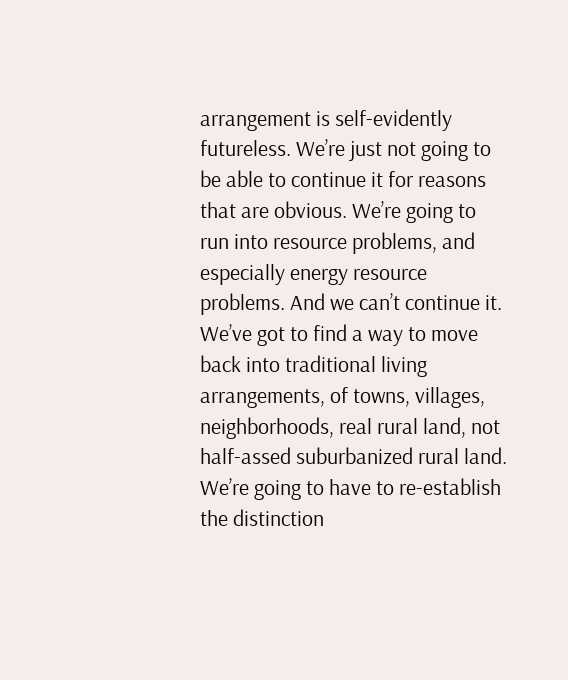arrangement is self-evidently futureless. We’re just not going to be able to continue it for reasons that are obvious. We’re going to run into resource problems, and especially energy resource problems. And we can’t continue it. We’ve got to find a way to move back into traditional living arrangements, of towns, villages, neighborhoods, real rural land, not half-assed suburbanized rural land. We’re going to have to re-establish the distinction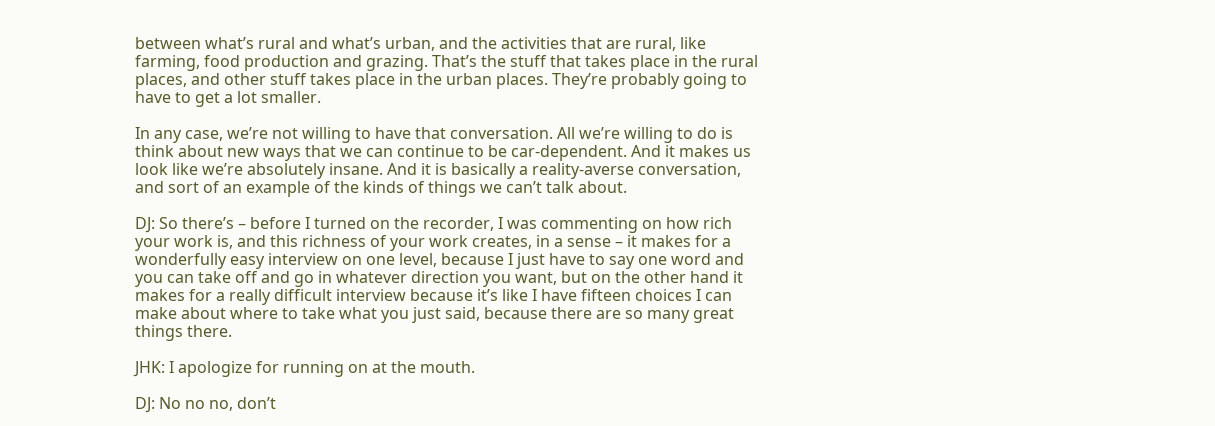between what’s rural and what’s urban, and the activities that are rural, like farming, food production and grazing. That’s the stuff that takes place in the rural places, and other stuff takes place in the urban places. They’re probably going to have to get a lot smaller.

In any case, we’re not willing to have that conversation. All we’re willing to do is think about new ways that we can continue to be car-dependent. And it makes us look like we’re absolutely insane. And it is basically a reality-averse conversation, and sort of an example of the kinds of things we can’t talk about.

DJ: So there’s – before I turned on the recorder, I was commenting on how rich your work is, and this richness of your work creates, in a sense – it makes for a wonderfully easy interview on one level, because I just have to say one word and you can take off and go in whatever direction you want, but on the other hand it makes for a really difficult interview because it’s like I have fifteen choices I can make about where to take what you just said, because there are so many great things there.

JHK: I apologize for running on at the mouth.

DJ: No no no, don’t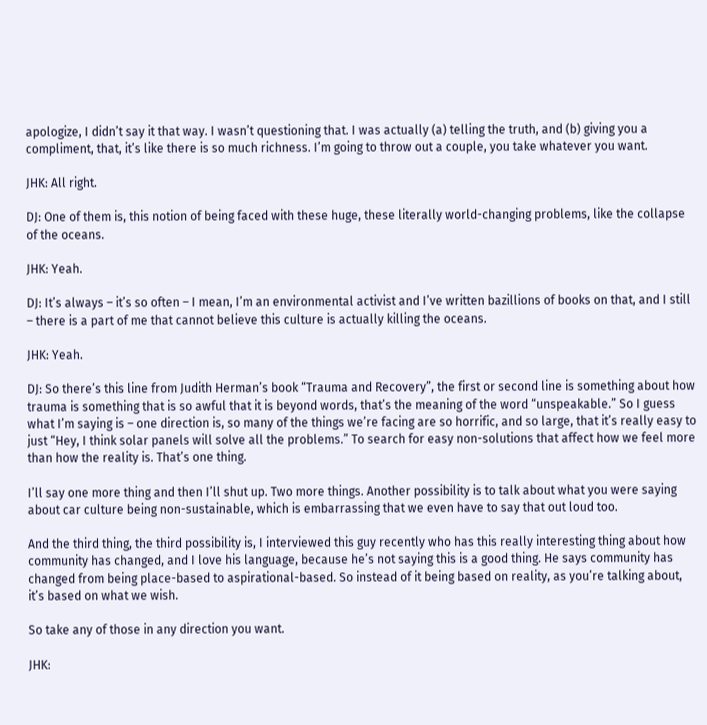apologize, I didn’t say it that way. I wasn’t questioning that. I was actually (a) telling the truth, and (b) giving you a compliment, that, it’s like there is so much richness. I’m going to throw out a couple, you take whatever you want.

JHK: All right.

DJ: One of them is, this notion of being faced with these huge, these literally world-changing problems, like the collapse of the oceans.

JHK: Yeah.

DJ: It’s always – it’s so often – I mean, I’m an environmental activist and I’ve written bazillions of books on that, and I still – there is a part of me that cannot believe this culture is actually killing the oceans.

JHK: Yeah.

DJ: So there’s this line from Judith Herman’s book “Trauma and Recovery”, the first or second line is something about how trauma is something that is so awful that it is beyond words, that’s the meaning of the word “unspeakable.” So I guess what I’m saying is – one direction is, so many of the things we’re facing are so horrific, and so large, that it’s really easy to just “Hey, I think solar panels will solve all the problems.” To search for easy non-solutions that affect how we feel more than how the reality is. That’s one thing.

I’ll say one more thing and then I’ll shut up. Two more things. Another possibility is to talk about what you were saying about car culture being non-sustainable, which is embarrassing that we even have to say that out loud too.

And the third thing, the third possibility is, I interviewed this guy recently who has this really interesting thing about how community has changed, and I love his language, because he’s not saying this is a good thing. He says community has changed from being place-based to aspirational-based. So instead of it being based on reality, as you’re talking about, it’s based on what we wish.

So take any of those in any direction you want.

JHK: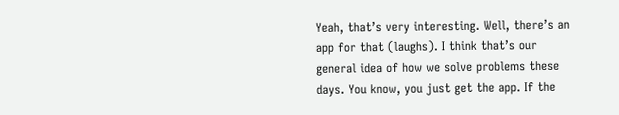Yeah, that’s very interesting. Well, there’s an app for that (laughs). I think that’s our general idea of how we solve problems these days. You know, you just get the app. If the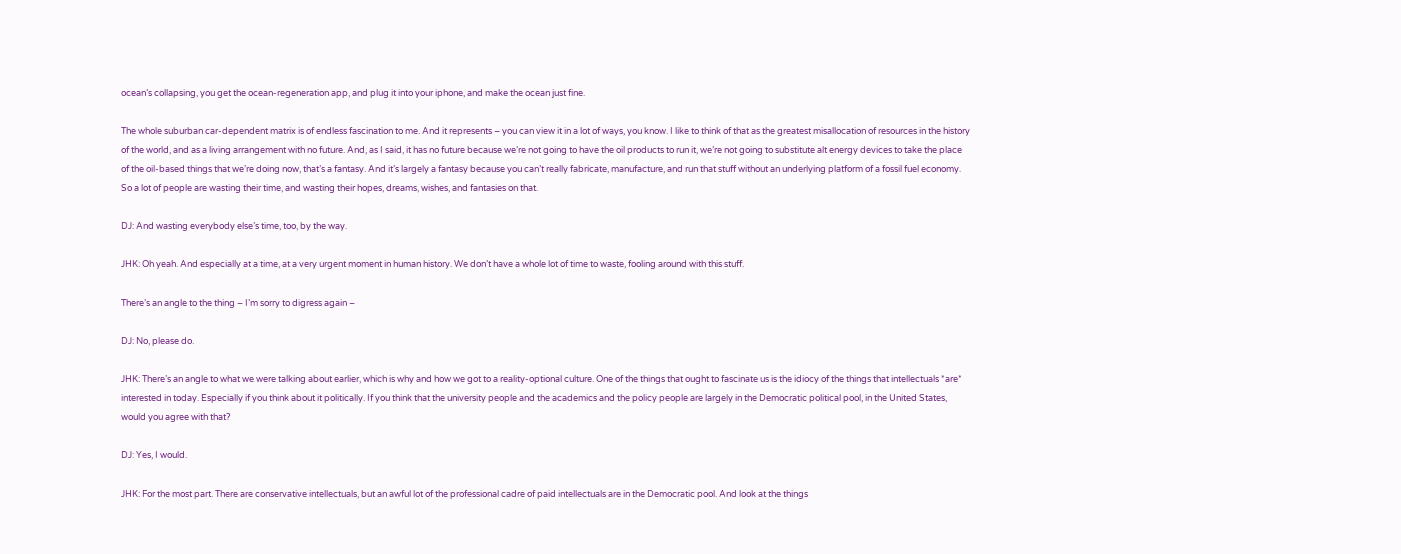ocean’s collapsing, you get the ocean-regeneration app, and plug it into your iphone, and make the ocean just fine.

The whole suburban car-dependent matrix is of endless fascination to me. And it represents – you can view it in a lot of ways, you know. I like to think of that as the greatest misallocation of resources in the history of the world, and as a living arrangement with no future. And, as I said, it has no future because we’re not going to have the oil products to run it, we’re not going to substitute alt energy devices to take the place of the oil-based things that we’re doing now, that’s a fantasy. And it’s largely a fantasy because you can’t really fabricate, manufacture, and run that stuff without an underlying platform of a fossil fuel economy. So a lot of people are wasting their time, and wasting their hopes, dreams, wishes, and fantasies on that.

DJ: And wasting everybody else’s time, too, by the way.

JHK: Oh yeah. And especially at a time, at a very urgent moment in human history. We don’t have a whole lot of time to waste, fooling around with this stuff.

There’s an angle to the thing – I’m sorry to digress again –

DJ: No, please do.

JHK: There’s an angle to what we were talking about earlier, which is why and how we got to a reality-optional culture. One of the things that ought to fascinate us is the idiocy of the things that intellectuals *are* interested in today. Especially if you think about it politically. If you think that the university people and the academics and the policy people are largely in the Democratic political pool, in the United States, would you agree with that?

DJ: Yes, I would.

JHK: For the most part. There are conservative intellectuals, but an awful lot of the professional cadre of paid intellectuals are in the Democratic pool. And look at the things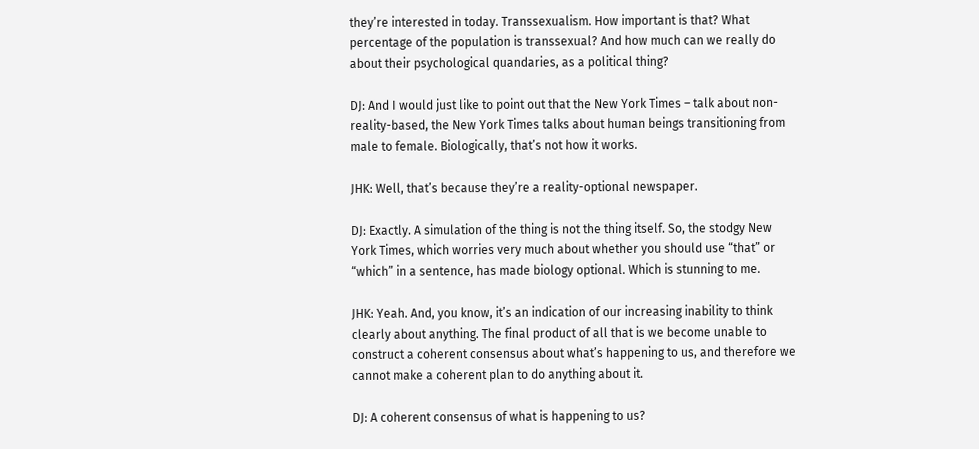they’re interested in today. Transsexualism. How important is that? What percentage of the population is transsexual? And how much can we really do about their psychological quandaries, as a political thing?

DJ: And I would just like to point out that the New York Times – talk about non-reality-based, the New York Times talks about human beings transitioning from male to female. Biologically, that’s not how it works.

JHK: Well, that’s because they’re a reality-optional newspaper.

DJ: Exactly. A simulation of the thing is not the thing itself. So, the stodgy New York Times, which worries very much about whether you should use “that” or “which” in a sentence, has made biology optional. Which is stunning to me.

JHK: Yeah. And, you know, it’s an indication of our increasing inability to think clearly about anything. The final product of all that is we become unable to construct a coherent consensus about what’s happening to us, and therefore we cannot make a coherent plan to do anything about it.

DJ: A coherent consensus of what is happening to us?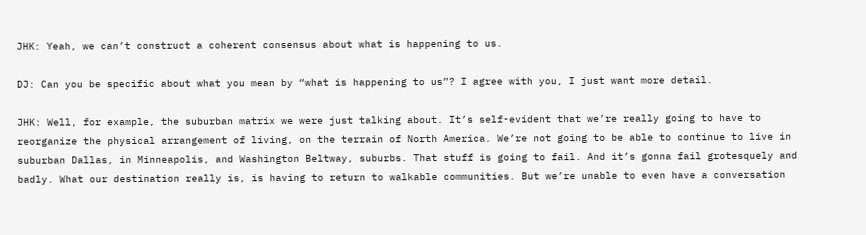JHK: Yeah, we can’t construct a coherent consensus about what is happening to us.

DJ: Can you be specific about what you mean by “what is happening to us”? I agree with you, I just want more detail.

JHK: Well, for example, the suburban matrix we were just talking about. It’s self-evident that we’re really going to have to reorganize the physical arrangement of living, on the terrain of North America. We’re not going to be able to continue to live in suburban Dallas, in Minneapolis, and Washington Beltway, suburbs. That stuff is going to fail. And it’s gonna fail grotesquely and badly. What our destination really is, is having to return to walkable communities. But we’re unable to even have a conversation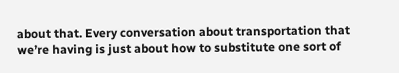about that. Every conversation about transportation that we’re having is just about how to substitute one sort of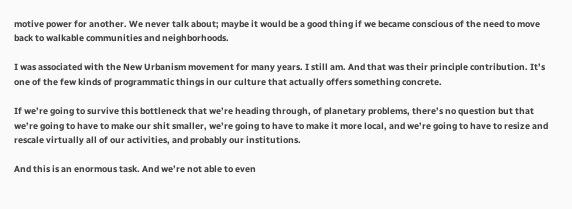motive power for another. We never talk about; maybe it would be a good thing if we became conscious of the need to move back to walkable communities and neighborhoods.

I was associated with the New Urbanism movement for many years. I still am. And that was their principle contribution. It’s one of the few kinds of programmatic things in our culture that actually offers something concrete.

If we’re going to survive this bottleneck that we’re heading through, of planetary problems, there’s no question but that we’re going to have to make our shit smaller, we’re going to have to make it more local, and we’re going to have to resize and rescale virtually all of our activities, and probably our institutions.

And this is an enormous task. And we’re not able to even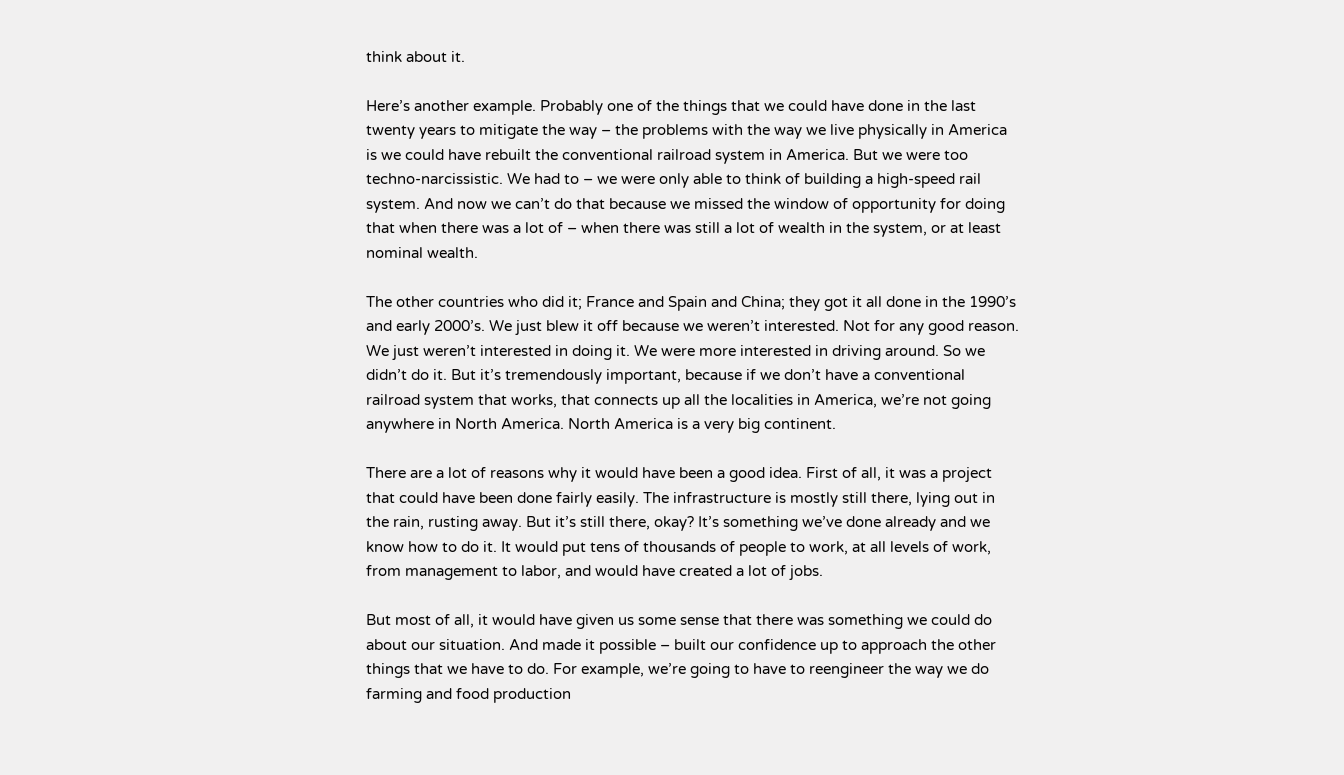think about it.

Here’s another example. Probably one of the things that we could have done in the last twenty years to mitigate the way – the problems with the way we live physically in America is we could have rebuilt the conventional railroad system in America. But we were too techno-narcissistic. We had to – we were only able to think of building a high-speed rail system. And now we can’t do that because we missed the window of opportunity for doing that when there was a lot of – when there was still a lot of wealth in the system, or at least nominal wealth.

The other countries who did it; France and Spain and China; they got it all done in the 1990’s and early 2000’s. We just blew it off because we weren’t interested. Not for any good reason. We just weren’t interested in doing it. We were more interested in driving around. So we didn’t do it. But it’s tremendously important, because if we don’t have a conventional railroad system that works, that connects up all the localities in America, we’re not going anywhere in North America. North America is a very big continent.

There are a lot of reasons why it would have been a good idea. First of all, it was a project that could have been done fairly easily. The infrastructure is mostly still there, lying out in the rain, rusting away. But it’s still there, okay? It’s something we’ve done already and we know how to do it. It would put tens of thousands of people to work, at all levels of work, from management to labor, and would have created a lot of jobs.

But most of all, it would have given us some sense that there was something we could do about our situation. And made it possible – built our confidence up to approach the other things that we have to do. For example, we’re going to have to reengineer the way we do farming and food production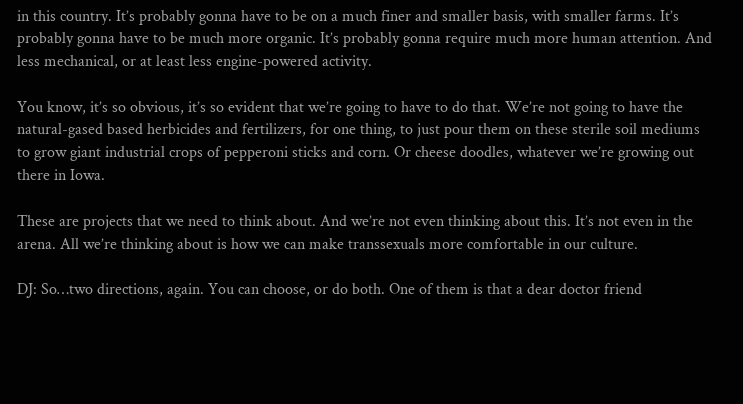in this country. It’s probably gonna have to be on a much finer and smaller basis, with smaller farms. It’s probably gonna have to be much more organic. It’s probably gonna require much more human attention. And less mechanical, or at least less engine-powered activity.

You know, it’s so obvious, it’s so evident that we’re going to have to do that. We’re not going to have the natural-gased based herbicides and fertilizers, for one thing, to just pour them on these sterile soil mediums to grow giant industrial crops of pepperoni sticks and corn. Or cheese doodles, whatever we’re growing out there in Iowa.

These are projects that we need to think about. And we’re not even thinking about this. It’s not even in the arena. All we’re thinking about is how we can make transsexuals more comfortable in our culture.

DJ: So…two directions, again. You can choose, or do both. One of them is that a dear doctor friend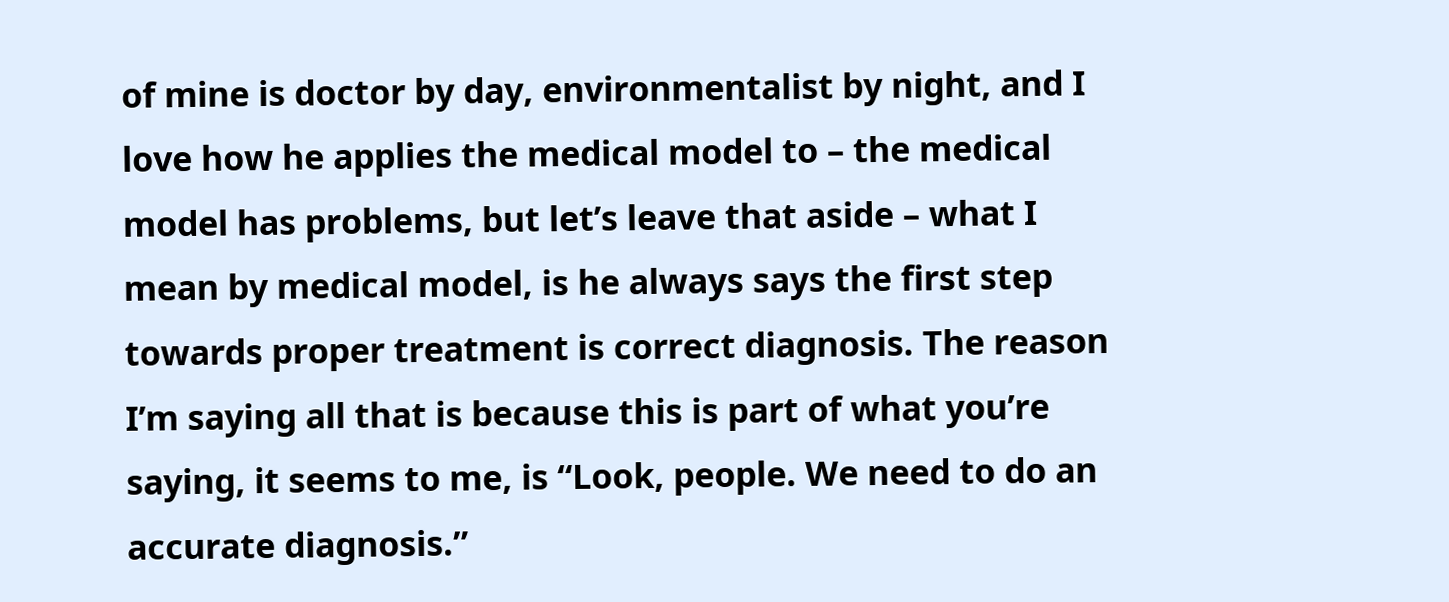of mine is doctor by day, environmentalist by night, and I love how he applies the medical model to – the medical model has problems, but let’s leave that aside – what I mean by medical model, is he always says the first step towards proper treatment is correct diagnosis. The reason I’m saying all that is because this is part of what you’re saying, it seems to me, is “Look, people. We need to do an accurate diagnosis.”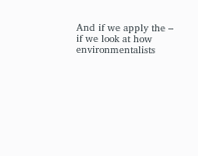And if we apply the – if we look at how environmentalists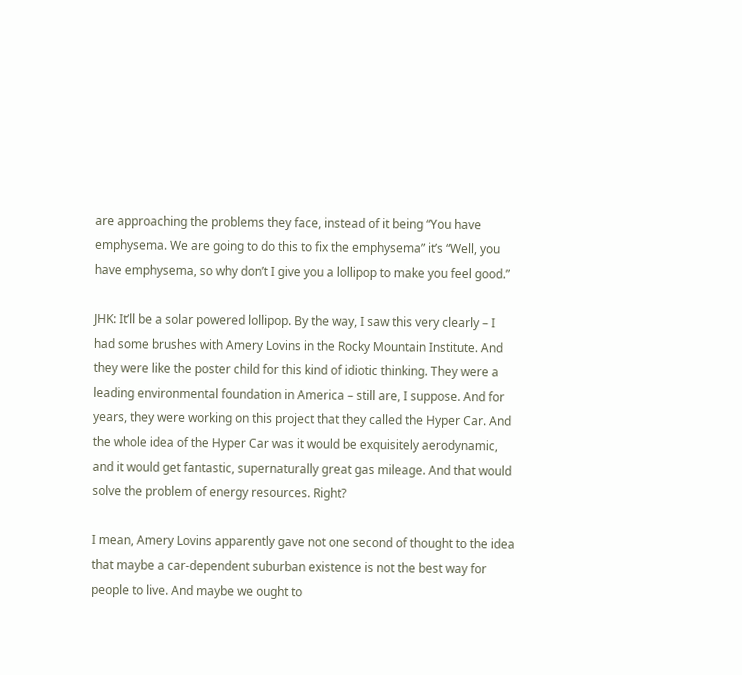are approaching the problems they face, instead of it being “You have emphysema. We are going to do this to fix the emphysema” it’s “Well, you have emphysema, so why don’t I give you a lollipop to make you feel good.”

JHK: It’ll be a solar powered lollipop. By the way, I saw this very clearly – I had some brushes with Amery Lovins in the Rocky Mountain Institute. And they were like the poster child for this kind of idiotic thinking. They were a leading environmental foundation in America – still are, I suppose. And for years, they were working on this project that they called the Hyper Car. And the whole idea of the Hyper Car was it would be exquisitely aerodynamic, and it would get fantastic, supernaturally great gas mileage. And that would solve the problem of energy resources. Right?

I mean, Amery Lovins apparently gave not one second of thought to the idea that maybe a car-dependent suburban existence is not the best way for people to live. And maybe we ought to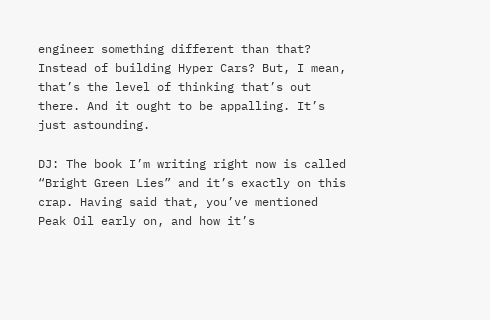engineer something different than that? Instead of building Hyper Cars? But, I mean, that’s the level of thinking that’s out there. And it ought to be appalling. It’s just astounding.

DJ: The book I’m writing right now is called “Bright Green Lies” and it’s exactly on this crap. Having said that, you’ve mentioned Peak Oil early on, and how it’s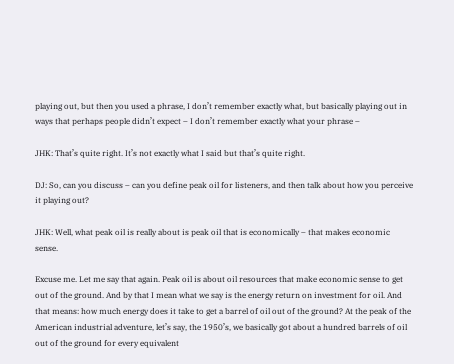playing out, but then you used a phrase, I don’t remember exactly what, but basically playing out in ways that perhaps people didn’t expect – I don’t remember exactly what your phrase –

JHK: That’s quite right. It’s not exactly what I said but that’s quite right.

DJ: So, can you discuss – can you define peak oil for listeners, and then talk about how you perceive it playing out?

JHK: Well, what peak oil is really about is peak oil that is economically – that makes economic sense.

Excuse me. Let me say that again. Peak oil is about oil resources that make economic sense to get out of the ground. And by that I mean what we say is the energy return on investment for oil. And that means: how much energy does it take to get a barrel of oil out of the ground? At the peak of the American industrial adventure, let’s say, the 1950’s, we basically got about a hundred barrels of oil out of the ground for every equivalent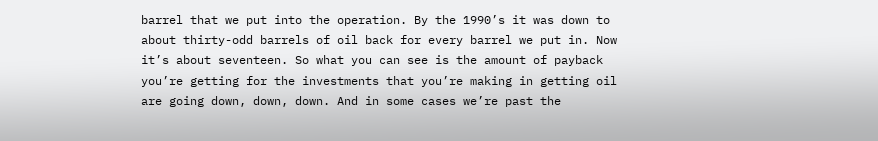barrel that we put into the operation. By the 1990’s it was down to about thirty-odd barrels of oil back for every barrel we put in. Now it’s about seventeen. So what you can see is the amount of payback you’re getting for the investments that you’re making in getting oil are going down, down, down. And in some cases we’re past the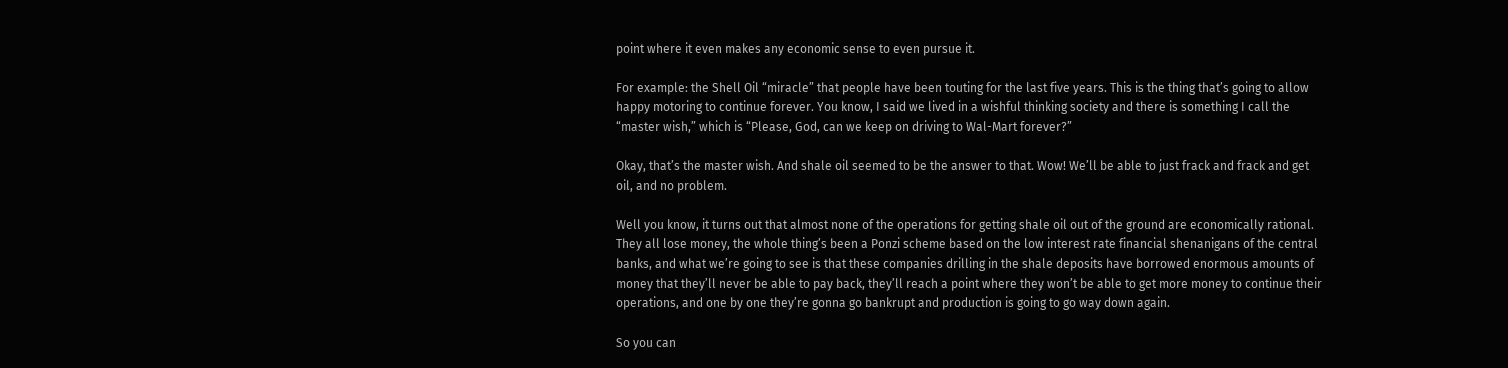point where it even makes any economic sense to even pursue it.

For example: the Shell Oil “miracle” that people have been touting for the last five years. This is the thing that’s going to allow happy motoring to continue forever. You know, I said we lived in a wishful thinking society and there is something I call the “master wish,” which is “Please, God, can we keep on driving to Wal-Mart forever?”

Okay, that’s the master wish. And shale oil seemed to be the answer to that. Wow! We’ll be able to just frack and frack and get oil, and no problem.

Well you know, it turns out that almost none of the operations for getting shale oil out of the ground are economically rational. They all lose money, the whole thing’s been a Ponzi scheme based on the low interest rate financial shenanigans of the central banks, and what we’re going to see is that these companies drilling in the shale deposits have borrowed enormous amounts of money that they’ll never be able to pay back, they’ll reach a point where they won’t be able to get more money to continue their operations, and one by one they’re gonna go bankrupt and production is going to go way down again.

So you can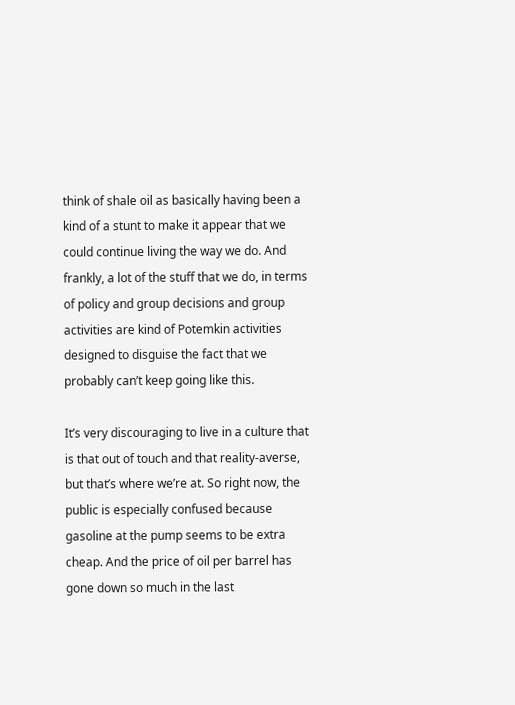think of shale oil as basically having been a kind of a stunt to make it appear that we could continue living the way we do. And frankly, a lot of the stuff that we do, in terms of policy and group decisions and group activities are kind of Potemkin activities designed to disguise the fact that we probably can’t keep going like this.

It’s very discouraging to live in a culture that is that out of touch and that reality-averse, but that’s where we’re at. So right now, the public is especially confused because gasoline at the pump seems to be extra cheap. And the price of oil per barrel has gone down so much in the last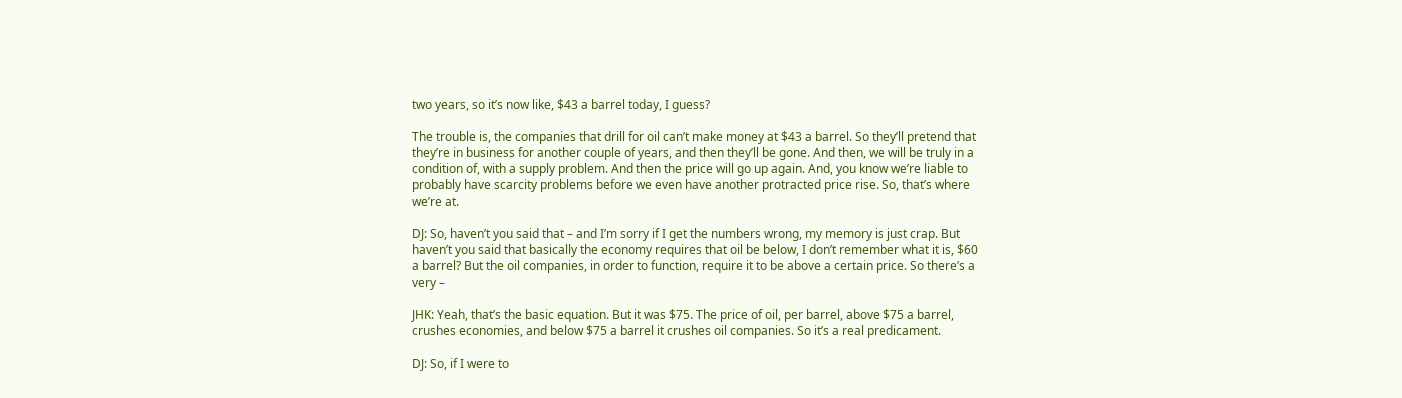two years, so it’s now like, $43 a barrel today, I guess?

The trouble is, the companies that drill for oil can’t make money at $43 a barrel. So they’ll pretend that they’re in business for another couple of years, and then they’ll be gone. And then, we will be truly in a condition of, with a supply problem. And then the price will go up again. And, you know we’re liable to probably have scarcity problems before we even have another protracted price rise. So, that’s where we’re at.

DJ: So, haven’t you said that – and I’m sorry if I get the numbers wrong, my memory is just crap. But haven’t you said that basically the economy requires that oil be below, I don’t remember what it is, $60 a barrel? But the oil companies, in order to function, require it to be above a certain price. So there’s a very –

JHK: Yeah, that’s the basic equation. But it was $75. The price of oil, per barrel, above $75 a barrel, crushes economies, and below $75 a barrel it crushes oil companies. So it’s a real predicament.

DJ: So, if I were to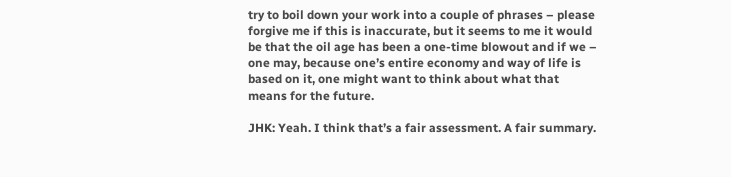try to boil down your work into a couple of phrases – please forgive me if this is inaccurate, but it seems to me it would be that the oil age has been a one-time blowout and if we – one may, because one’s entire economy and way of life is based on it, one might want to think about what that means for the future.

JHK: Yeah. I think that’s a fair assessment. A fair summary.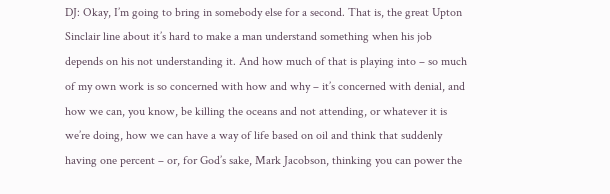DJ: Okay, I’m going to bring in somebody else for a second. That is, the great Upton Sinclair line about it’s hard to make a man understand something when his job depends on his not understanding it. And how much of that is playing into – so much of my own work is so concerned with how and why – it’s concerned with denial, and how we can, you know, be killing the oceans and not attending, or whatever it is we’re doing, how we can have a way of life based on oil and think that suddenly having one percent – or, for God’s sake, Mark Jacobson, thinking you can power the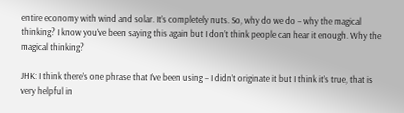entire economy with wind and solar. It’s completely nuts. So, why do we do – why the magical thinking? I know you’ve been saying this again but I don’t think people can hear it enough. Why the magical thinking?

JHK: I think there’s one phrase that I’ve been using – I didn’t originate it but I think it’s true, that is very helpful in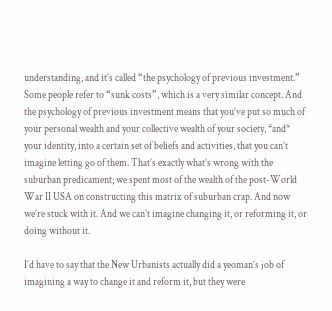understanding, and it’s called “the psychology of previous investment.” Some people refer to “sunk costs”, which is a very similar concept. And the psychology of previous investment means that you’ve put so much of your personal wealth and your collective wealth of your society, *and* your identity, into a certain set of beliefs and activities, that you can’t imagine letting go of them. That’s exactly what’s wrong with the suburban predicament; we spent most of the wealth of the post-World War II USA on constructing this matrix of suburban crap. And now we’re stuck with it. And we can’t imagine changing it, or reforming it, or doing without it.

I’d have to say that the New Urbanists actually did a yeoman’s job of imagining a way to change it and reform it, but they were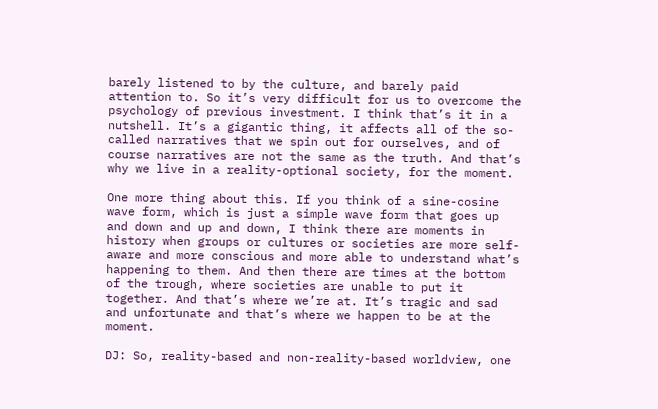barely listened to by the culture, and barely paid attention to. So it’s very difficult for us to overcome the psychology of previous investment. I think that’s it in a nutshell. It’s a gigantic thing, it affects all of the so-called narratives that we spin out for ourselves, and of course narratives are not the same as the truth. And that’s why we live in a reality-optional society, for the moment.

One more thing about this. If you think of a sine-cosine wave form, which is just a simple wave form that goes up and down and up and down, I think there are moments in history when groups or cultures or societies are more self-aware and more conscious and more able to understand what’s happening to them. And then there are times at the bottom of the trough, where societies are unable to put it together. And that’s where we’re at. It’s tragic and sad and unfortunate and that’s where we happen to be at the moment.

DJ: So, reality-based and non-reality-based worldview, one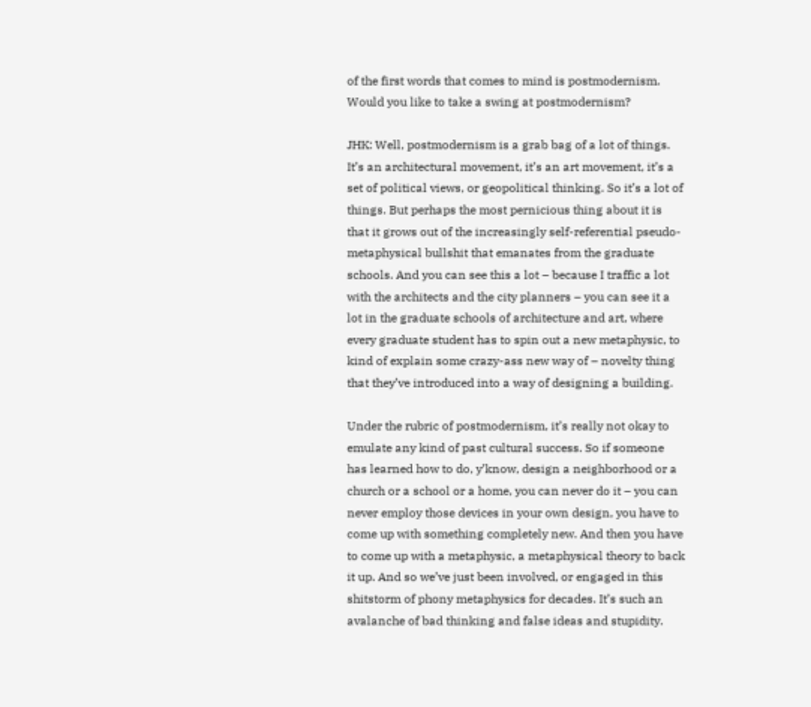of the first words that comes to mind is postmodernism. Would you like to take a swing at postmodernism?

JHK: Well, postmodernism is a grab bag of a lot of things. It’s an architectural movement, it’s an art movement, it’s a set of political views, or geopolitical thinking. So it’s a lot of things. But perhaps the most pernicious thing about it is that it grows out of the increasingly self-referential pseudo-metaphysical bullshit that emanates from the graduate schools. And you can see this a lot – because I traffic a lot with the architects and the city planners – you can see it a lot in the graduate schools of architecture and art, where every graduate student has to spin out a new metaphysic, to kind of explain some crazy-ass new way of – novelty thing that they’ve introduced into a way of designing a building.

Under the rubric of postmodernism, it’s really not okay to emulate any kind of past cultural success. So if someone has learned how to do, y’know, design a neighborhood or a church or a school or a home, you can never do it – you can never employ those devices in your own design, you have to come up with something completely new. And then you have to come up with a metaphysic, a metaphysical theory to back it up. And so we’ve just been involved, or engaged in this shitstorm of phony metaphysics for decades. It’s such an avalanche of bad thinking and false ideas and stupidity.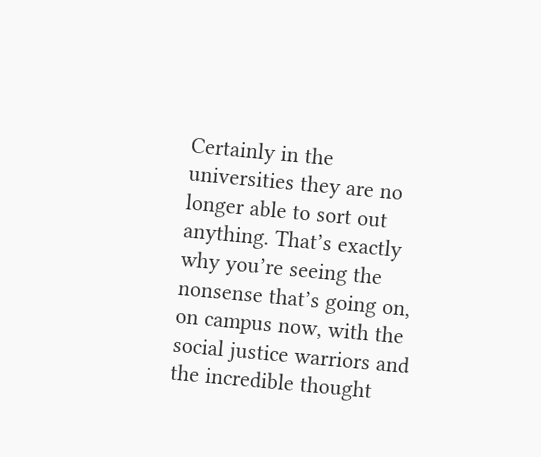Certainly in the universities they are no longer able to sort out anything. That’s exactly why you’re seeing the nonsense that’s going on, on campus now, with the social justice warriors and the incredible thought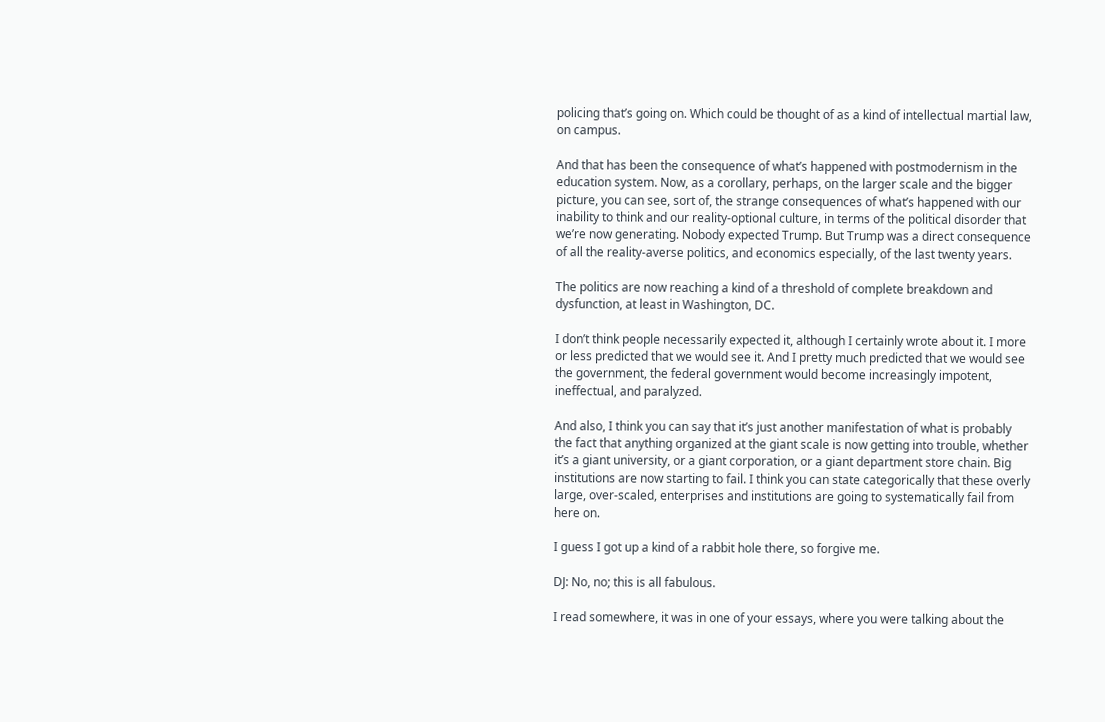policing that’s going on. Which could be thought of as a kind of intellectual martial law, on campus.

And that has been the consequence of what’s happened with postmodernism in the education system. Now, as a corollary, perhaps, on the larger scale and the bigger picture, you can see, sort of, the strange consequences of what’s happened with our inability to think and our reality-optional culture, in terms of the political disorder that we’re now generating. Nobody expected Trump. But Trump was a direct consequence of all the reality-averse politics, and economics especially, of the last twenty years.

The politics are now reaching a kind of a threshold of complete breakdown and dysfunction, at least in Washington, DC.

I don’t think people necessarily expected it, although I certainly wrote about it. I more or less predicted that we would see it. And I pretty much predicted that we would see the government, the federal government would become increasingly impotent, ineffectual, and paralyzed.

And also, I think you can say that it’s just another manifestation of what is probably the fact that anything organized at the giant scale is now getting into trouble, whether it’s a giant university, or a giant corporation, or a giant department store chain. Big institutions are now starting to fail. I think you can state categorically that these overly large, over-scaled, enterprises and institutions are going to systematically fail from here on.

I guess I got up a kind of a rabbit hole there, so forgive me.

DJ: No, no; this is all fabulous.

I read somewhere, it was in one of your essays, where you were talking about the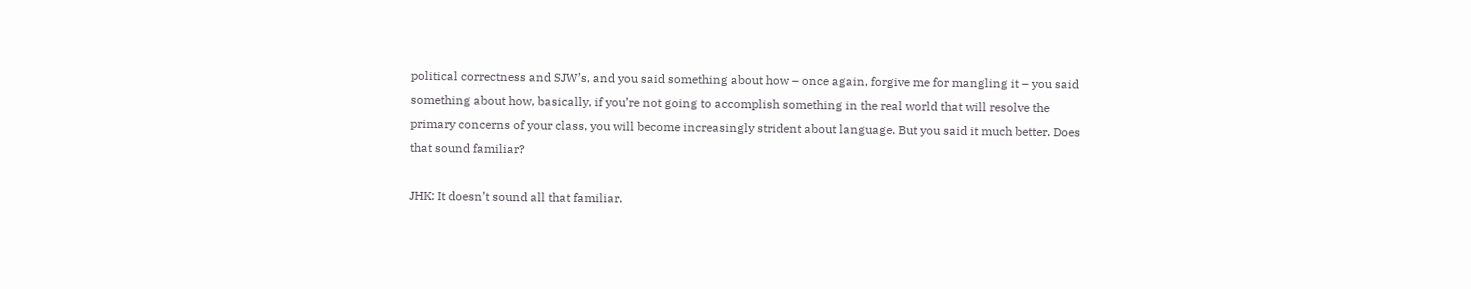political correctness and SJW’s, and you said something about how – once again, forgive me for mangling it – you said something about how, basically, if you’re not going to accomplish something in the real world that will resolve the primary concerns of your class, you will become increasingly strident about language. But you said it much better. Does that sound familiar?

JHK: It doesn’t sound all that familiar.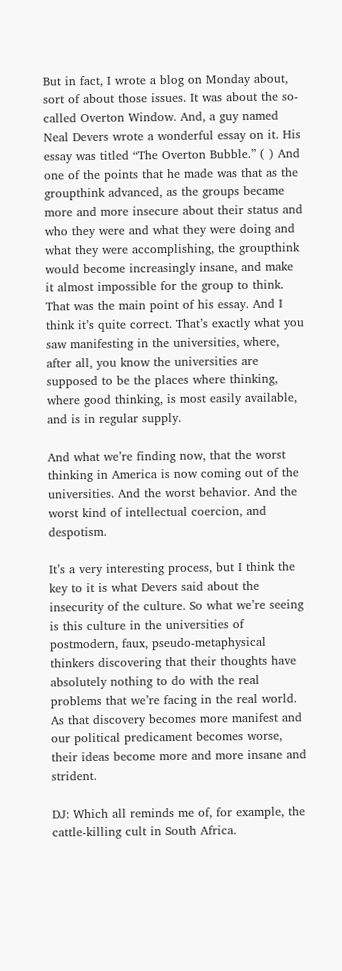But in fact, I wrote a blog on Monday about, sort of about those issues. It was about the so-called Overton Window. And, a guy named Neal Devers wrote a wonderful essay on it. His essay was titled “The Overton Bubble.” ( ) And one of the points that he made was that as the groupthink advanced, as the groups became more and more insecure about their status and who they were and what they were doing and what they were accomplishing, the groupthink would become increasingly insane, and make it almost impossible for the group to think. That was the main point of his essay. And I think it’s quite correct. That’s exactly what you saw manifesting in the universities, where, after all, you know the universities are supposed to be the places where thinking, where good thinking, is most easily available, and is in regular supply.

And what we’re finding now, that the worst thinking in America is now coming out of the universities. And the worst behavior. And the worst kind of intellectual coercion, and despotism.

It’s a very interesting process, but I think the key to it is what Devers said about the insecurity of the culture. So what we’re seeing is this culture in the universities of postmodern, faux, pseudo-metaphysical thinkers discovering that their thoughts have absolutely nothing to do with the real problems that we’re facing in the real world. As that discovery becomes more manifest and our political predicament becomes worse, their ideas become more and more insane and strident.

DJ: Which all reminds me of, for example, the cattle-killing cult in South Africa.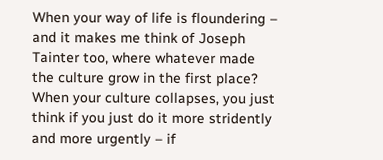When your way of life is floundering – and it makes me think of Joseph Tainter too, where whatever made the culture grow in the first place? When your culture collapses, you just think if you just do it more stridently and more urgently – if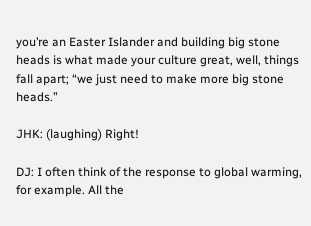you’re an Easter Islander and building big stone heads is what made your culture great, well, things fall apart; “we just need to make more big stone heads.”

JHK: (laughing) Right!

DJ: I often think of the response to global warming, for example. All the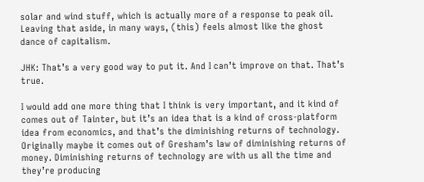solar and wind stuff, which is actually more of a response to peak oil. Leaving that aside, in many ways, (this) feels almost like the ghost dance of capitalism.

JHK: That’s a very good way to put it. And I can’t improve on that. That’s true.

I would add one more thing that I think is very important, and it kind of comes out of Tainter, but it’s an idea that is a kind of cross-platform idea from economics, and that’s the diminishing returns of technology. Originally maybe it comes out of Gresham’s law of diminishing returns of money. Diminishing returns of technology are with us all the time and they’re producing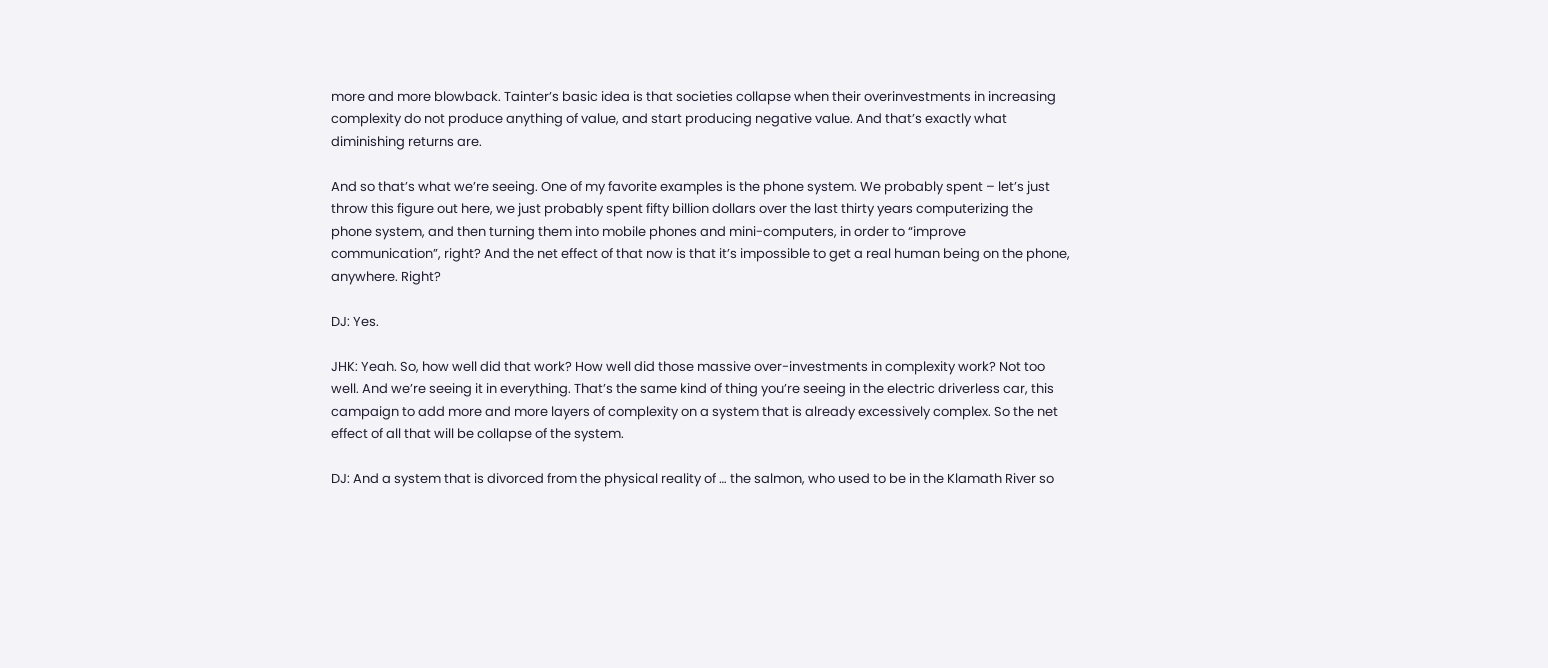more and more blowback. Tainter’s basic idea is that societies collapse when their overinvestments in increasing complexity do not produce anything of value, and start producing negative value. And that’s exactly what diminishing returns are.

And so that’s what we’re seeing. One of my favorite examples is the phone system. We probably spent – let’s just throw this figure out here, we just probably spent fifty billion dollars over the last thirty years computerizing the phone system, and then turning them into mobile phones and mini-computers, in order to “improve communication”, right? And the net effect of that now is that it’s impossible to get a real human being on the phone, anywhere. Right?

DJ: Yes.

JHK: Yeah. So, how well did that work? How well did those massive over-investments in complexity work? Not too well. And we’re seeing it in everything. That’s the same kind of thing you’re seeing in the electric driverless car, this campaign to add more and more layers of complexity on a system that is already excessively complex. So the net effect of all that will be collapse of the system.

DJ: And a system that is divorced from the physical reality of … the salmon, who used to be in the Klamath River so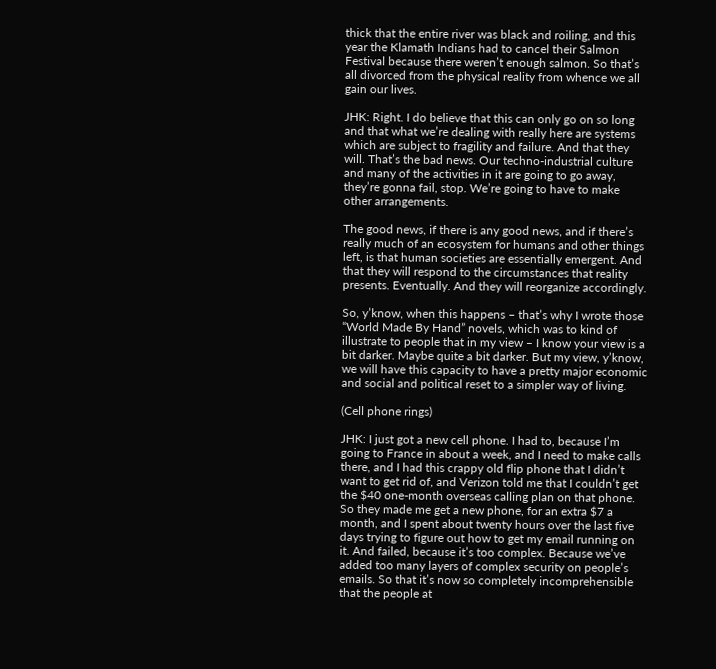thick that the entire river was black and roiling, and this year the Klamath Indians had to cancel their Salmon Festival because there weren’t enough salmon. So that’s all divorced from the physical reality from whence we all gain our lives.

JHK: Right. I do believe that this can only go on so long and that what we’re dealing with really here are systems which are subject to fragility and failure. And that they will. That’s the bad news. Our techno-industrial culture and many of the activities in it are going to go away, they’re gonna fail, stop. We’re going to have to make other arrangements.

The good news, if there is any good news, and if there’s really much of an ecosystem for humans and other things left, is that human societies are essentially emergent. And that they will respond to the circumstances that reality presents. Eventually. And they will reorganize accordingly.

So, y’know, when this happens – that’s why I wrote those “World Made By Hand” novels, which was to kind of illustrate to people that in my view – I know your view is a bit darker. Maybe quite a bit darker. But my view, y’know, we will have this capacity to have a pretty major economic and social and political reset to a simpler way of living.

(Cell phone rings)

JHK: I just got a new cell phone. I had to, because I’m going to France in about a week, and I need to make calls there, and I had this crappy old flip phone that I didn’t want to get rid of, and Verizon told me that I couldn’t get the $40 one-month overseas calling plan on that phone. So they made me get a new phone, for an extra $7 a month, and I spent about twenty hours over the last five days trying to figure out how to get my email running on it. And failed, because it’s too complex. Because we’ve added too many layers of complex security on people’s emails. So that it’s now so completely incomprehensible that the people at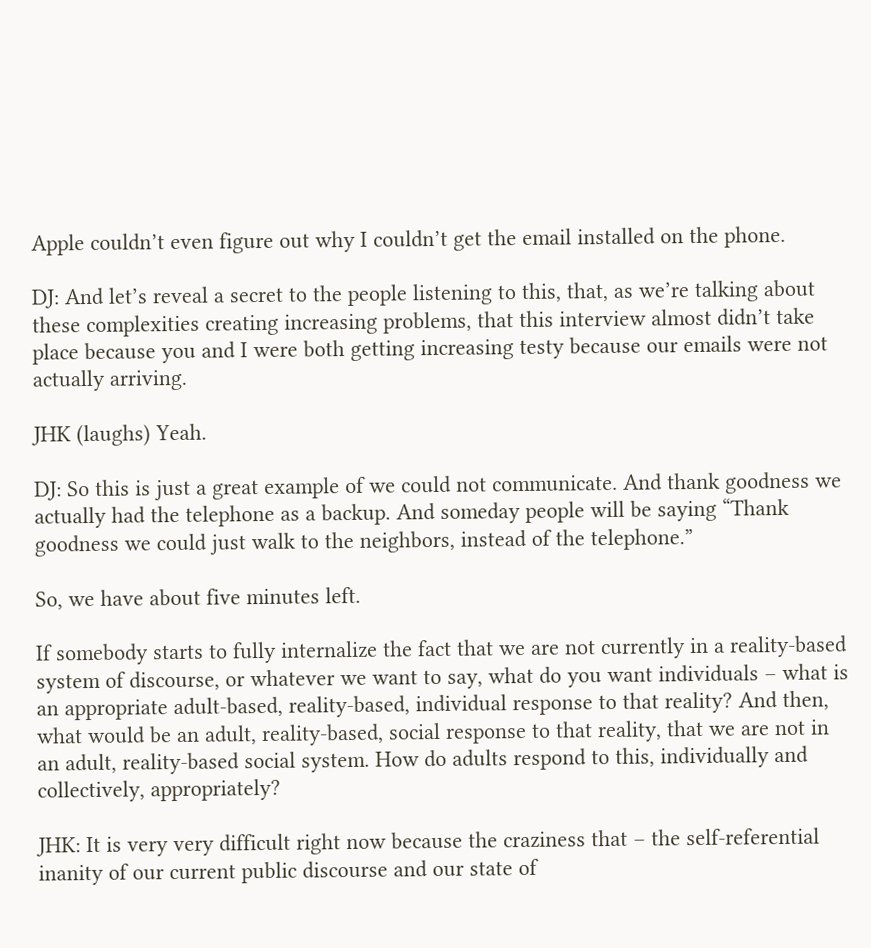Apple couldn’t even figure out why I couldn’t get the email installed on the phone.

DJ: And let’s reveal a secret to the people listening to this, that, as we’re talking about these complexities creating increasing problems, that this interview almost didn’t take place because you and I were both getting increasing testy because our emails were not actually arriving.

JHK (laughs) Yeah.

DJ: So this is just a great example of we could not communicate. And thank goodness we actually had the telephone as a backup. And someday people will be saying “Thank goodness we could just walk to the neighbors, instead of the telephone.”

So, we have about five minutes left.

If somebody starts to fully internalize the fact that we are not currently in a reality-based system of discourse, or whatever we want to say, what do you want individuals – what is an appropriate adult-based, reality-based, individual response to that reality? And then, what would be an adult, reality-based, social response to that reality, that we are not in an adult, reality-based social system. How do adults respond to this, individually and collectively, appropriately?

JHK: It is very very difficult right now because the craziness that – the self-referential inanity of our current public discourse and our state of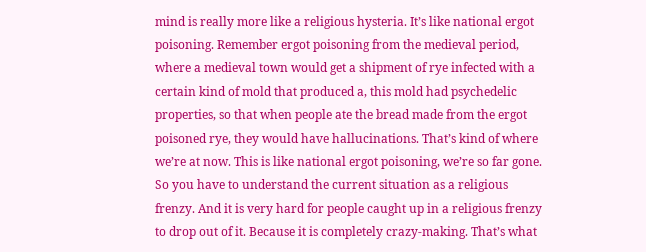mind is really more like a religious hysteria. It’s like national ergot poisoning. Remember ergot poisoning from the medieval period, where a medieval town would get a shipment of rye infected with a certain kind of mold that produced a, this mold had psychedelic properties, so that when people ate the bread made from the ergot poisoned rye, they would have hallucinations. That’s kind of where we’re at now. This is like national ergot poisoning, we’re so far gone. So you have to understand the current situation as a religious frenzy. And it is very hard for people caught up in a religious frenzy to drop out of it. Because it is completely crazy-making. That’s what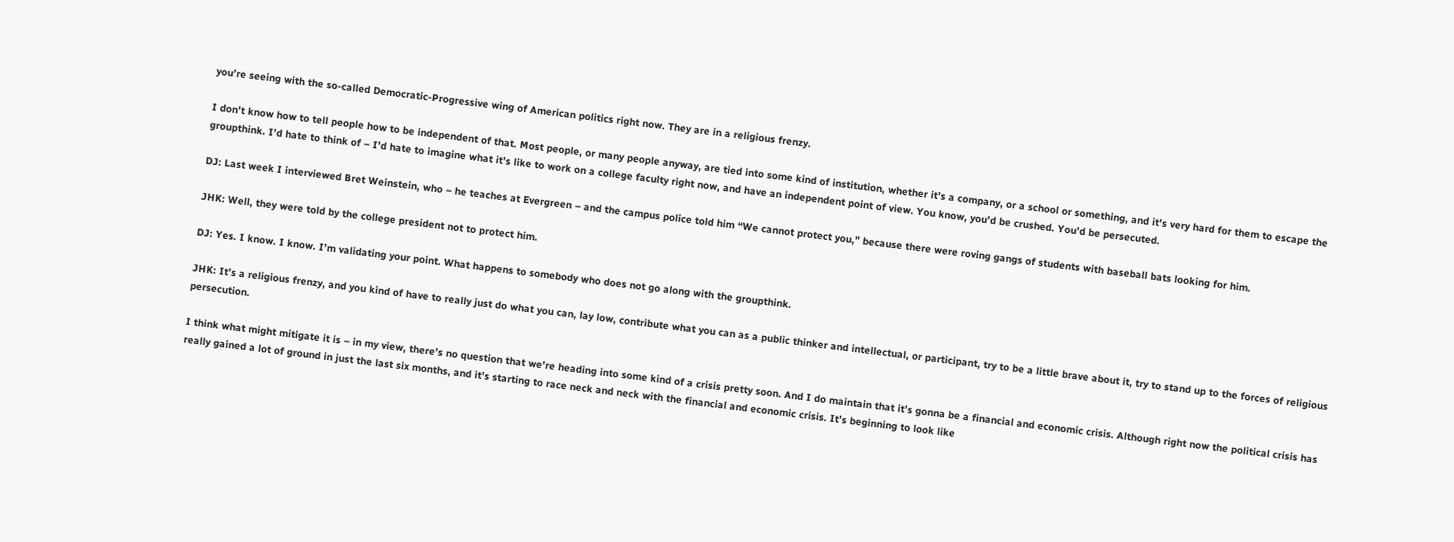you’re seeing with the so-called Democratic-Progressive wing of American politics right now. They are in a religious frenzy.

I don’t know how to tell people how to be independent of that. Most people, or many people anyway, are tied into some kind of institution, whether it’s a company, or a school or something, and it’s very hard for them to escape the groupthink. I’d hate to think of – I’d hate to imagine what it’s like to work on a college faculty right now, and have an independent point of view. You know, you’d be crushed. You’d be persecuted.

DJ: Last week I interviewed Bret Weinstein, who – he teaches at Evergreen – and the campus police told him “We cannot protect you,” because there were roving gangs of students with baseball bats looking for him.

JHK: Well, they were told by the college president not to protect him.

DJ: Yes. I know. I know. I’m validating your point. What happens to somebody who does not go along with the groupthink.

JHK: It’s a religious frenzy, and you kind of have to really just do what you can, lay low, contribute what you can as a public thinker and intellectual, or participant, try to be a little brave about it, try to stand up to the forces of religious persecution.

I think what might mitigate it is – in my view, there’s no question that we’re heading into some kind of a crisis pretty soon. And I do maintain that it’s gonna be a financial and economic crisis. Although right now the political crisis has really gained a lot of ground in just the last six months, and it’s starting to race neck and neck with the financial and economic crisis. It’s beginning to look like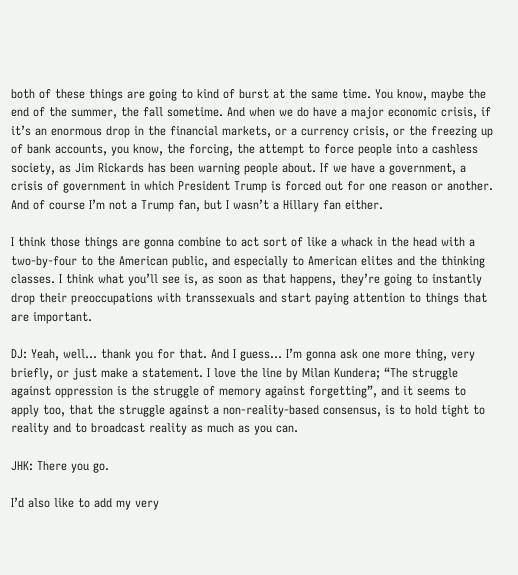both of these things are going to kind of burst at the same time. You know, maybe the end of the summer, the fall sometime. And when we do have a major economic crisis, if it’s an enormous drop in the financial markets, or a currency crisis, or the freezing up of bank accounts, you know, the forcing, the attempt to force people into a cashless society, as Jim Rickards has been warning people about. If we have a government, a crisis of government in which President Trump is forced out for one reason or another. And of course I’m not a Trump fan, but I wasn’t a Hillary fan either.

I think those things are gonna combine to act sort of like a whack in the head with a two-by-four to the American public, and especially to American elites and the thinking classes. I think what you’ll see is, as soon as that happens, they’re going to instantly drop their preoccupations with transsexuals and start paying attention to things that are important.

DJ: Yeah, well… thank you for that. And I guess… I’m gonna ask one more thing, very briefly, or just make a statement. I love the line by Milan Kundera; “The struggle against oppression is the struggle of memory against forgetting”, and it seems to apply too, that the struggle against a non-reality-based consensus, is to hold tight to reality and to broadcast reality as much as you can.

JHK: There you go.

I’d also like to add my very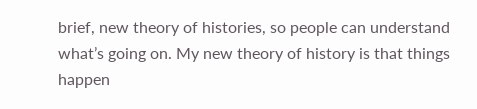brief, new theory of histories, so people can understand what’s going on. My new theory of history is that things happen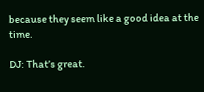because they seem like a good idea at the time.

DJ: That’s great.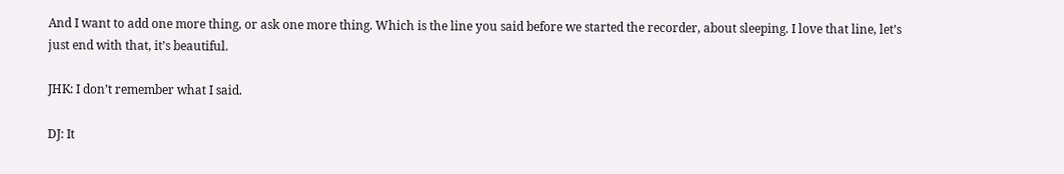And I want to add one more thing, or ask one more thing. Which is the line you said before we started the recorder, about sleeping. I love that line, let’s just end with that, it’s beautiful.

JHK: I don’t remember what I said.

DJ: It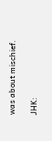was about mischief.

JHK: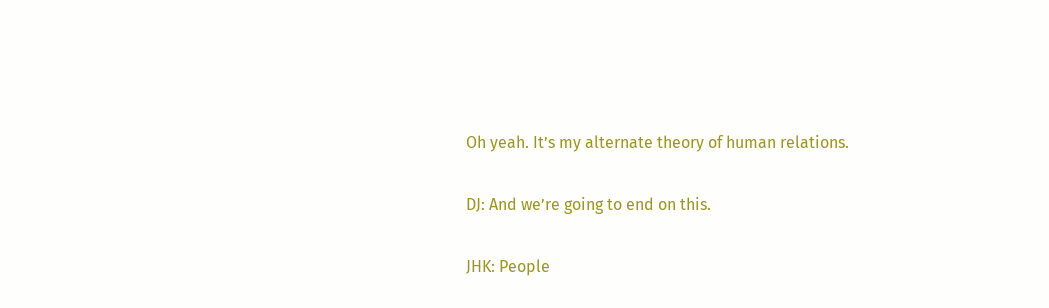Oh yeah. It’s my alternate theory of human relations.

DJ: And we’re going to end on this.

JHK: People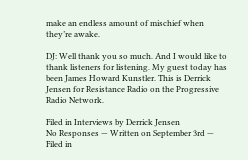make an endless amount of mischief when they’re awake.

DJ: Well thank you so much. And I would like to thank listeners for listening. My guest today has been James Howard Kunstler. This is Derrick Jensen for Resistance Radio on the Progressive Radio Network.

Filed in Interviews by Derrick Jensen
No Responses — Written on September 3rd — Filed in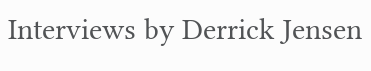Interviews by Derrick Jensen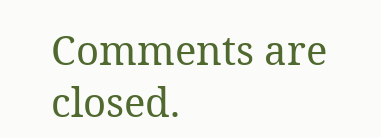Comments are closed.